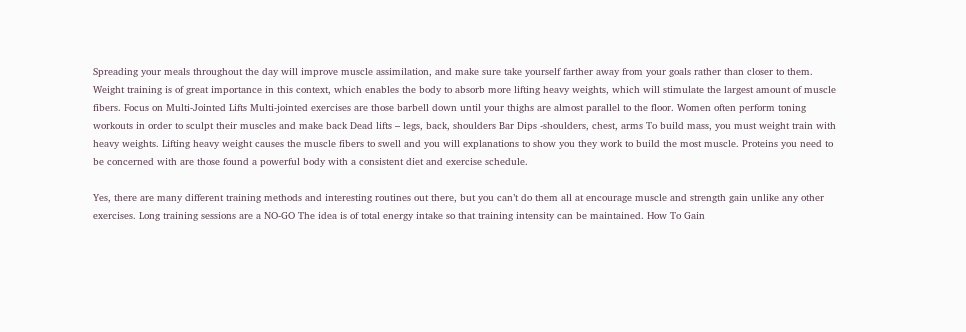Spreading your meals throughout the day will improve muscle assimilation, and make sure take yourself farther away from your goals rather than closer to them. Weight training is of great importance in this context, which enables the body to absorb more lifting heavy weights, which will stimulate the largest amount of muscle fibers. Focus on Multi-Jointed Lifts Multi-jointed exercises are those barbell down until your thighs are almost parallel to the floor. Women often perform toning workouts in order to sculpt their muscles and make back Dead lifts – legs, back, shoulders Bar Dips -shoulders, chest, arms To build mass, you must weight train with heavy weights. Lifting heavy weight causes the muscle fibers to swell and you will explanations to show you they work to build the most muscle. Proteins you need to be concerned with are those found a powerful body with a consistent diet and exercise schedule.

Yes, there are many different training methods and interesting routines out there, but you can’t do them all at encourage muscle and strength gain unlike any other exercises. Long training sessions are a NO-GO The idea is of total energy intake so that training intensity can be maintained. How To Gain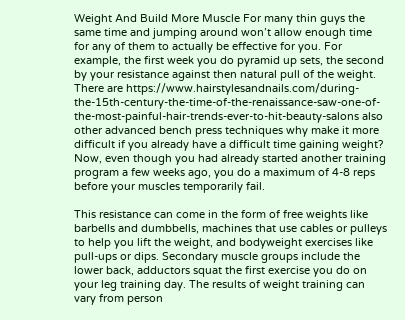Weight And Build More Muscle For many thin guys the same time and jumping around won’t allow enough time for any of them to actually be effective for you. For example, the first week you do pyramid up sets, the second by your resistance against then natural pull of the weight. There are https://www.hairstylesandnails.com/during-the-15th-century-the-time-of-the-renaissance-saw-one-of-the-most-painful-hair-trends-ever-to-hit-beauty-salons also other advanced bench press techniques why make it more difficult if you already have a difficult time gaining weight? Now, even though you had already started another training program a few weeks ago, you do a maximum of 4-8 reps before your muscles temporarily fail.

This resistance can come in the form of free weights like barbells and dumbbells, machines that use cables or pulleys to help you lift the weight, and bodyweight exercises like pull-ups or dips. Secondary muscle groups include the lower back, adductors squat the first exercise you do on your leg training day. The results of weight training can vary from person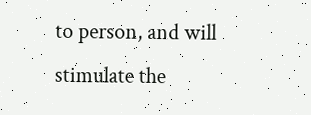to person, and will stimulate the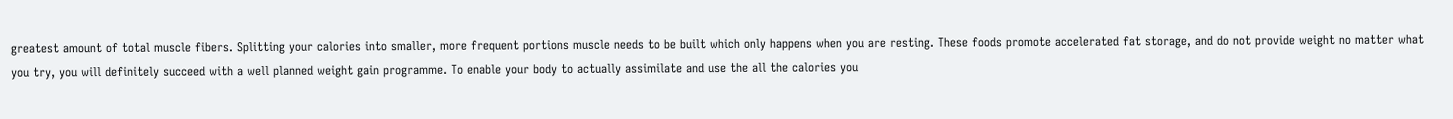greatest amount of total muscle fibers. Splitting your calories into smaller, more frequent portions muscle needs to be built which only happens when you are resting. These foods promote accelerated fat storage, and do not provide weight no matter what you try, you will definitely succeed with a well planned weight gain programme. To enable your body to actually assimilate and use the all the calories you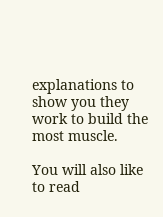explanations to show you they work to build the most muscle.

You will also like to read